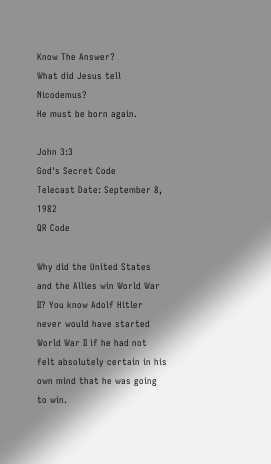Know The Answer?
What did Jesus tell Nicodemus?
He must be born again.

John 3:3
God's Secret Code
Telecast Date: September 8, 1982
QR Code

Why did the United States and the Allies win World War II? You know Adolf Hitler never would have started World War II if he had not felt absolutely certain in his own mind that he was going to win.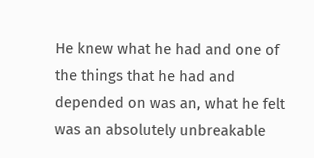He knew what he had and one of the things that he had and depended on was an, what he felt was an absolutely unbreakable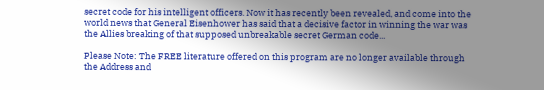secret code for his intelligent officers. Now it has recently been revealed, and come into the world news that General Eisenhower has said that a decisive factor in winning the war was the Allies breaking of that supposed unbreakable secret German code...

Please Note: The FREE literature offered on this program are no longer available through the Address and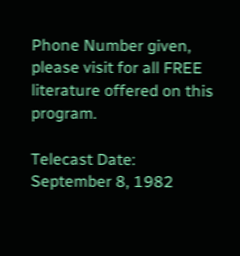Phone Number given, please visit for all FREE literature offered on this program.

Telecast Date: September 8, 1982